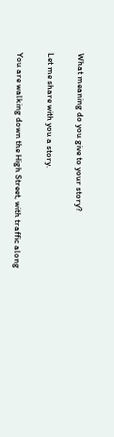What meaning do you give to your story?

Let me share with you a story.

You are walking down the High Street, with traffic along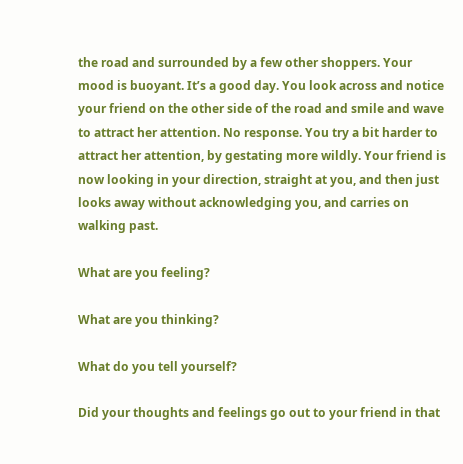the road and surrounded by a few other shoppers. Your mood is buoyant. It’s a good day. You look across and notice your friend on the other side of the road and smile and wave to attract her attention. No response. You try a bit harder to attract her attention, by gestating more wildly. Your friend is now looking in your direction, straight at you, and then just looks away without acknowledging you, and carries on walking past.

What are you feeling?

What are you thinking?

What do you tell yourself?

Did your thoughts and feelings go out to your friend in that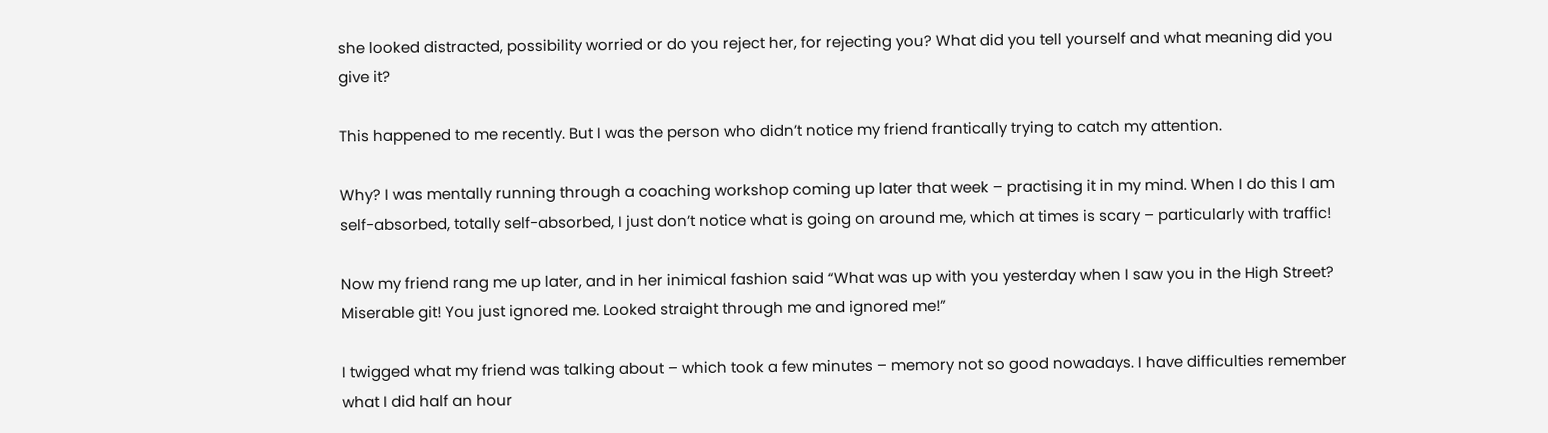she looked distracted, possibility worried or do you reject her, for rejecting you? What did you tell yourself and what meaning did you give it?

This happened to me recently. But I was the person who didn’t notice my friend frantically trying to catch my attention.

Why? I was mentally running through a coaching workshop coming up later that week – practising it in my mind. When I do this I am self-absorbed, totally self-absorbed, I just don’t notice what is going on around me, which at times is scary – particularly with traffic!

Now my friend rang me up later, and in her inimical fashion said “What was up with you yesterday when I saw you in the High Street? Miserable git! You just ignored me. Looked straight through me and ignored me!”

I twigged what my friend was talking about – which took a few minutes – memory not so good nowadays. I have difficulties remember what I did half an hour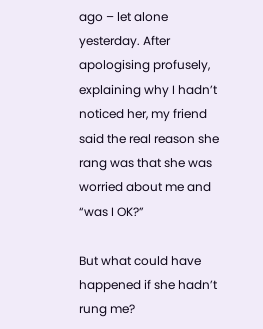ago – let alone yesterday. After apologising profusely, explaining why I hadn’t noticed her, my friend said the real reason she rang was that she was worried about me and “was I OK?”

But what could have happened if she hadn’t rung me?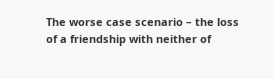The worse case scenario – the loss of a friendship with neither of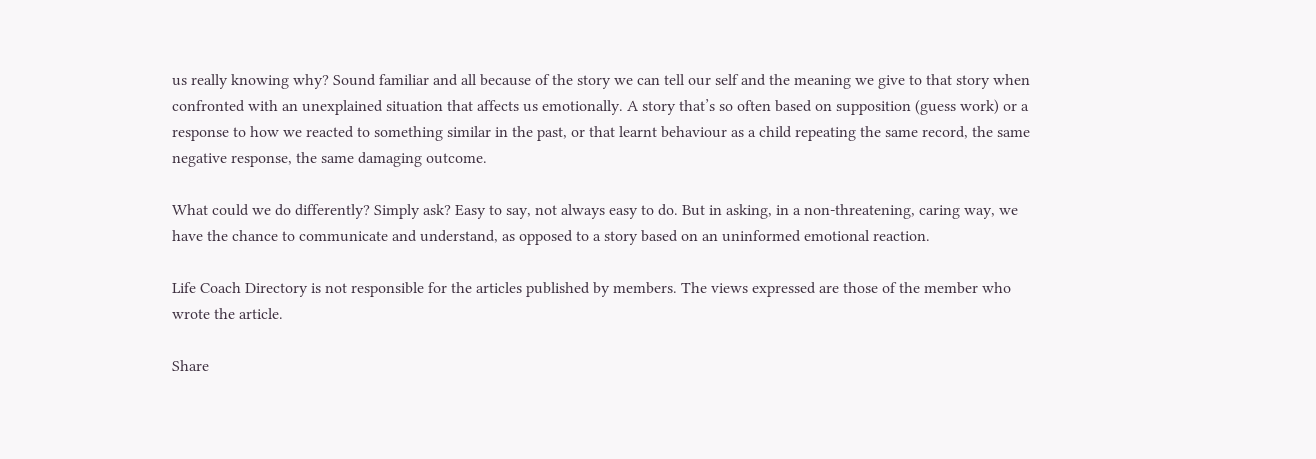us really knowing why? Sound familiar and all because of the story we can tell our self and the meaning we give to that story when confronted with an unexplained situation that affects us emotionally. A story that’s so often based on supposition (guess work) or a response to how we reacted to something similar in the past, or that learnt behaviour as a child repeating the same record, the same negative response, the same damaging outcome.

What could we do differently? Simply ask? Easy to say, not always easy to do. But in asking, in a non-threatening, caring way, we have the chance to communicate and understand, as opposed to a story based on an uninformed emotional reaction.

Life Coach Directory is not responsible for the articles published by members. The views expressed are those of the member who wrote the article.

Share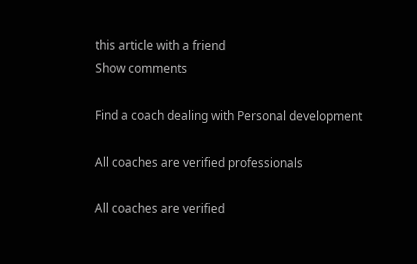this article with a friend
Show comments

Find a coach dealing with Personal development

All coaches are verified professionals

All coaches are verified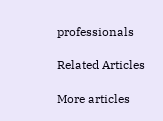professionals

Related Articles

More articles